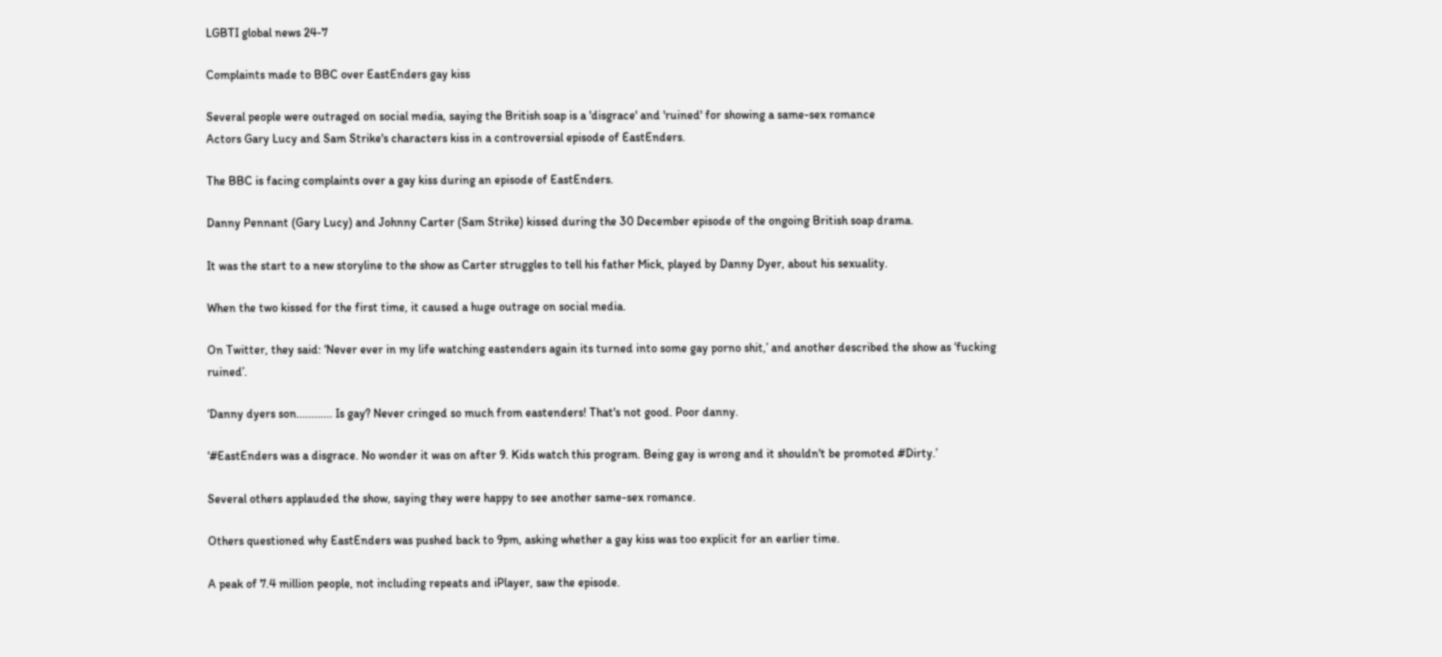LGBTI global news 24-7

Complaints made to BBC over EastEnders gay kiss

Several people were outraged on social media, saying the British soap is a 'disgrace' and 'ruined' for showing a same-sex romance
Actors Gary Lucy and Sam Strike's characters kiss in a controversial episode of EastEnders.

The BBC is facing complaints over a gay kiss during an episode of EastEnders.

Danny Pennant (Gary Lucy) and Johnny Carter (Sam Strike) kissed during the 30 December episode of the ongoing British soap drama.

It was the start to a new storyline to the show as Carter struggles to tell his father Mick, played by Danny Dyer, about his sexuality.

When the two kissed for the first time, it caused a huge outrage on social media.

On Twitter, they said: ‘Never ever in my life watching eastenders again its turned into some gay porno shit,’ and another described the show as ‘fucking ruined’.

‘Danny dyers son............ Is gay? Never cringed so much from eastenders! That's not good. Poor danny.

‘#EastEnders was a disgrace. No wonder it was on after 9. Kids watch this program. Being gay is wrong and it shouldn't be promoted #Dirty.’

Several others applauded the show, saying they were happy to see another same-sex romance.

Others questioned why EastEnders was pushed back to 9pm, asking whether a gay kiss was too explicit for an earlier time.

A peak of 7.4 million people, not including repeats and iPlayer, saw the episode.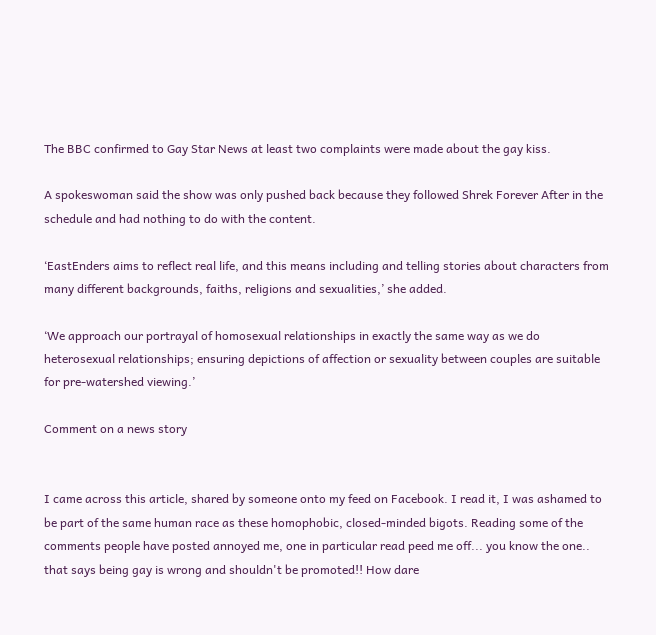The BBC confirmed to Gay Star News at least two complaints were made about the gay kiss.

A spokeswoman said the show was only pushed back because they followed Shrek Forever After in the schedule and had nothing to do with the content.

‘EastEnders aims to reflect real life, and this means including and telling stories about characters from many different backgrounds, faiths, religions and sexualities,’ she added.

‘We approach our portrayal of homosexual relationships in exactly the same way as we do heterosexual relationships; ensuring depictions of affection or sexuality between couples are suitable for pre-watershed viewing.’

Comment on a news story


I came across this article, shared by someone onto my feed on Facebook. I read it, I was ashamed to be part of the same human race as these homophobic, closed-minded bigots. Reading some of the comments people have posted annoyed me, one in particular read peed me off... you know the one.. that says being gay is wrong and shouldn't be promoted!! How dare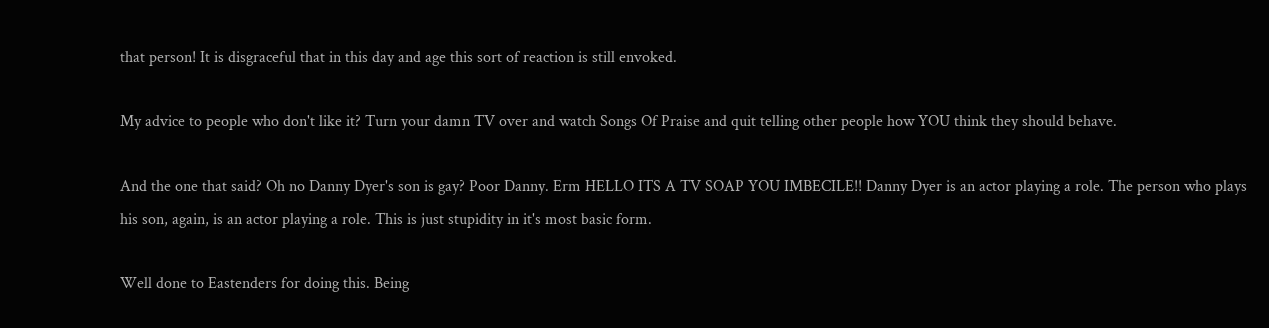that person! It is disgraceful that in this day and age this sort of reaction is still envoked.

My advice to people who don't like it? Turn your damn TV over and watch Songs Of Praise and quit telling other people how YOU think they should behave.

And the one that said? Oh no Danny Dyer's son is gay? Poor Danny. Erm HELLO ITS A TV SOAP YOU IMBECILE!! Danny Dyer is an actor playing a role. The person who plays his son, again, is an actor playing a role. This is just stupidity in it's most basic form.

Well done to Eastenders for doing this. Being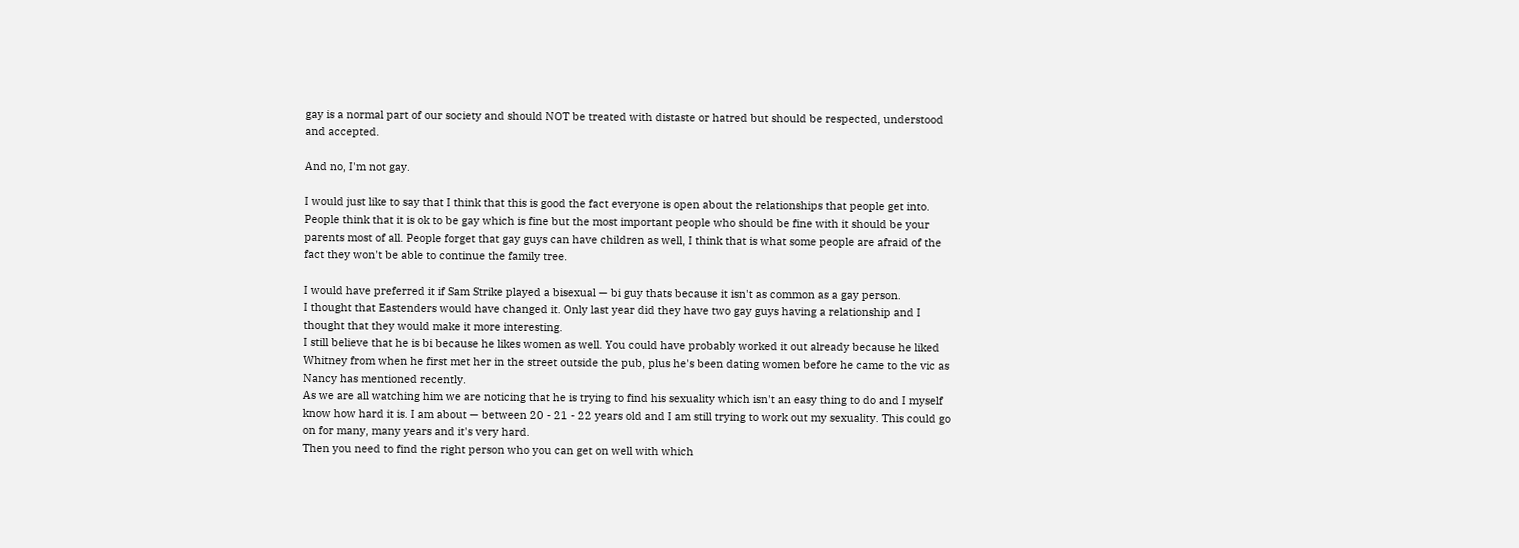gay is a normal part of our society and should NOT be treated with distaste or hatred but should be respected, understood and accepted.

And no, I'm not gay.

I would just like to say that I think that this is good the fact everyone is open about the relationships that people get into. People think that it is ok to be gay which is fine but the most important people who should be fine with it should be your parents most of all. People forget that gay guys can have children as well, I think that is what some people are afraid of the fact they won't be able to continue the family tree.

I would have preferred it if Sam Strike played a bisexual — bi guy thats because it isn't as common as a gay person.
I thought that Eastenders would have changed it. Only last year did they have two gay guys having a relationship and I thought that they would make it more interesting.
I still believe that he is bi because he likes women as well. You could have probably worked it out already because he liked Whitney from when he first met her in the street outside the pub, plus he's been dating women before he came to the vic as Nancy has mentioned recently.
As we are all watching him we are noticing that he is trying to find his sexuality which isn't an easy thing to do and I myself know how hard it is. I am about — between 20 - 21 - 22 years old and I am still trying to work out my sexuality. This could go on for many, many years and it's very hard.
Then you need to find the right person who you can get on well with which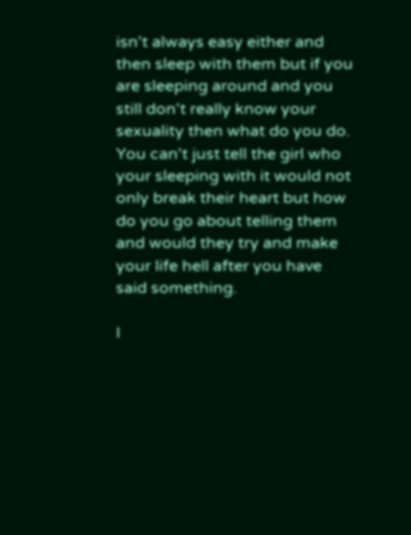isn't always easy either and then sleep with them but if you are sleeping around and you still don't really know your sexuality then what do you do. You can't just tell the girl who your sleeping with it would not only break their heart but how do you go about telling them and would they try and make your life hell after you have said something.

I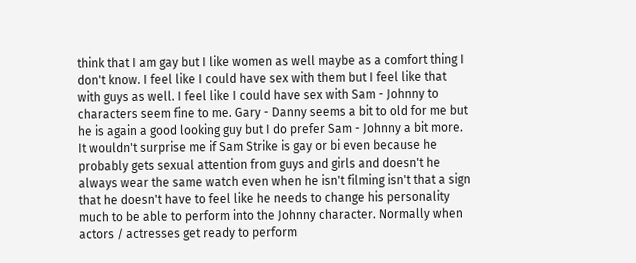think that I am gay but I like women as well maybe as a comfort thing I don't know. I feel like I could have sex with them but I feel like that with guys as well. I feel like I could have sex with Sam - Johnny to characters seem fine to me. Gary - Danny seems a bit to old for me but he is again a good looking guy but I do prefer Sam - Johnny a bit more.
It wouldn't surprise me if Sam Strike is gay or bi even because he probably gets sexual attention from guys and girls and doesn't he always wear the same watch even when he isn't filming isn't that a sign that he doesn't have to feel like he needs to change his personality much to be able to perform into the Johnny character. Normally when actors / actresses get ready to perform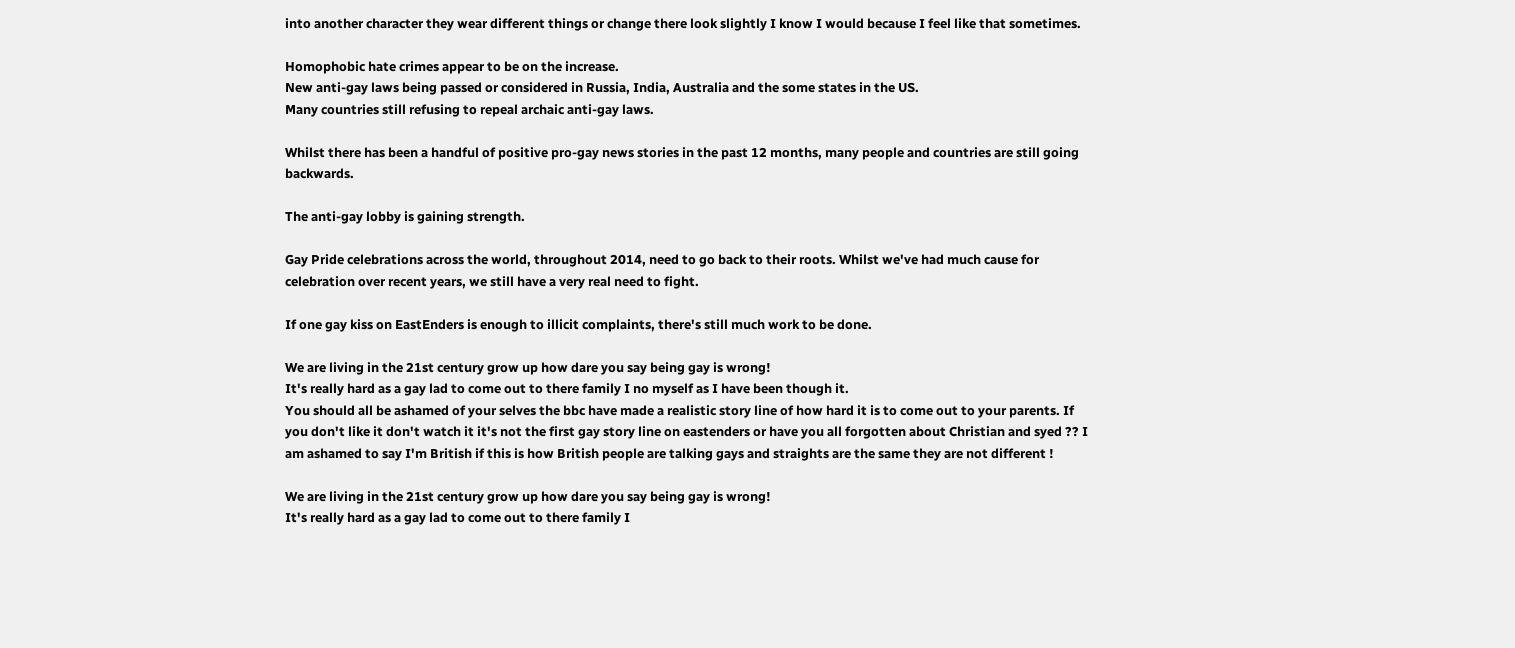into another character they wear different things or change there look slightly I know I would because I feel like that sometimes.

Homophobic hate crimes appear to be on the increase.
New anti-gay laws being passed or considered in Russia, India, Australia and the some states in the US.
Many countries still refusing to repeal archaic anti-gay laws.

Whilst there has been a handful of positive pro-gay news stories in the past 12 months, many people and countries are still going backwards.

The anti-gay lobby is gaining strength.

Gay Pride celebrations across the world, throughout 2014, need to go back to their roots. Whilst we've had much cause for celebration over recent years, we still have a very real need to fight.

If one gay kiss on EastEnders is enough to illicit complaints, there's still much work to be done.

We are living in the 21st century grow up how dare you say being gay is wrong!
It's really hard as a gay lad to come out to there family I no myself as I have been though it.
You should all be ashamed of your selves the bbc have made a realistic story line of how hard it is to come out to your parents. If you don't like it don't watch it it's not the first gay story line on eastenders or have you all forgotten about Christian and syed ?? I am ashamed to say I'm British if this is how British people are talking gays and straights are the same they are not different !

We are living in the 21st century grow up how dare you say being gay is wrong!
It's really hard as a gay lad to come out to there family I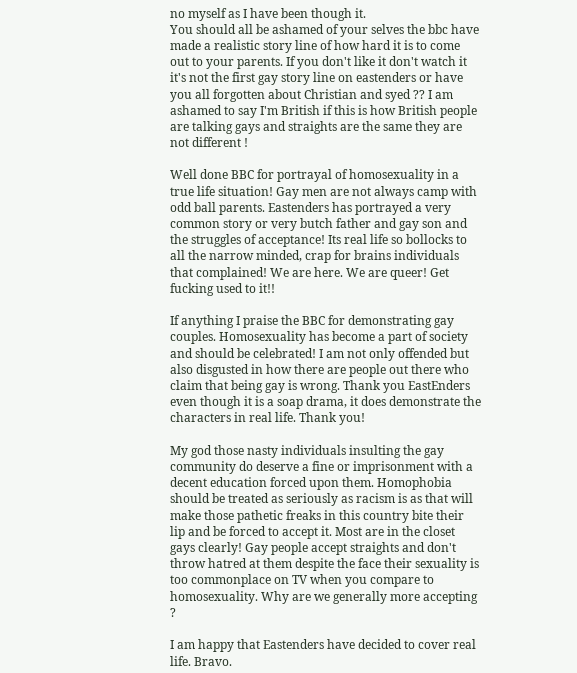no myself as I have been though it.
You should all be ashamed of your selves the bbc have made a realistic story line of how hard it is to come out to your parents. If you don't like it don't watch it it's not the first gay story line on eastenders or have you all forgotten about Christian and syed ?? I am ashamed to say I'm British if this is how British people are talking gays and straights are the same they are not different !

Well done BBC for portrayal of homosexuality in a true life situation! Gay men are not always camp with odd ball parents. Eastenders has portrayed a very common story or very butch father and gay son and the struggles of acceptance! Its real life so bollocks to all the narrow minded, crap for brains individuals that complained! We are here. We are queer! Get fucking used to it!!

If anything I praise the BBC for demonstrating gay couples. Homosexuality has become a part of society and should be celebrated! I am not only offended but also disgusted in how there are people out there who claim that being gay is wrong. Thank you EastEnders even though it is a soap drama, it does demonstrate the characters in real life. Thank you!

My god those nasty individuals insulting the gay community do deserve a fine or imprisonment with a decent education forced upon them. Homophobia should be treated as seriously as racism is as that will make those pathetic freaks in this country bite their lip and be forced to accept it. Most are in the closet gays clearly! Gay people accept straights and don't throw hatred at them despite the face their sexuality is too commonplace on TV when you compare to homosexuality. Why are we generally more accepting ?

I am happy that Eastenders have decided to cover real life. Bravo.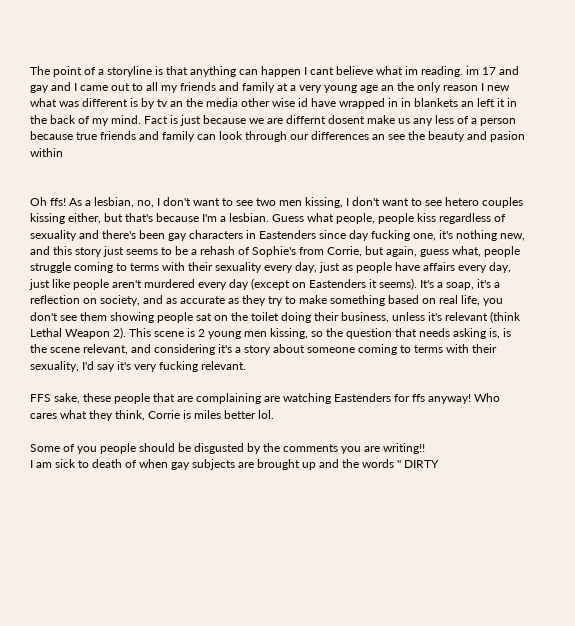The point of a storyline is that anything can happen I cant believe what im reading. im 17 and gay and I came out to all my friends and family at a very young age an the only reason I new what was different is by tv an the media other wise id have wrapped in in blankets an left it in the back of my mind. Fact is just because we are differnt dosent make us any less of a person because true friends and family can look through our differences an see the beauty and pasion within


Oh ffs! As a lesbian, no, I don't want to see two men kissing, I don't want to see hetero couples kissing either, but that's because I'm a lesbian. Guess what people, people kiss regardless of sexuality and there's been gay characters in Eastenders since day fucking one, it's nothing new, and this story just seems to be a rehash of Sophie's from Corrie, but again, guess what, people struggle coming to terms with their sexuality every day, just as people have affairs every day, just like people aren't murdered every day (except on Eastenders it seems). It's a soap, it's a reflection on society, and as accurate as they try to make something based on real life, you don't see them showing people sat on the toilet doing their business, unless it's relevant (think Lethal Weapon 2). This scene is 2 young men kissing, so the question that needs asking is, is the scene relevant, and considering it's a story about someone coming to terms with their sexuality, I'd say it's very fucking relevant.

FFS sake, these people that are complaining are watching Eastenders for ffs anyway! Who cares what they think, Corrie is miles better lol.

Some of you people should be disgusted by the comments you are writing!!
I am sick to death of when gay subjects are brought up and the words " DIRTY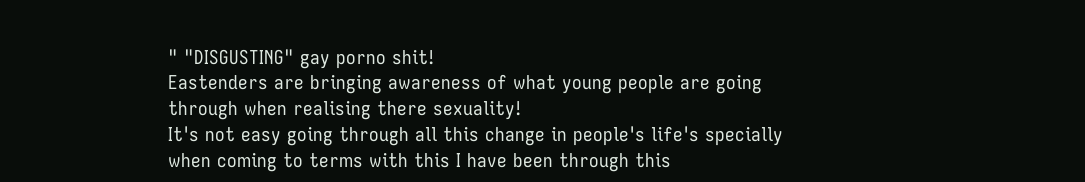" "DISGUSTING" gay porno shit!
Eastenders are bringing awareness of what young people are going through when realising there sexuality!
It's not easy going through all this change in people's life's specially when coming to terms with this I have been through this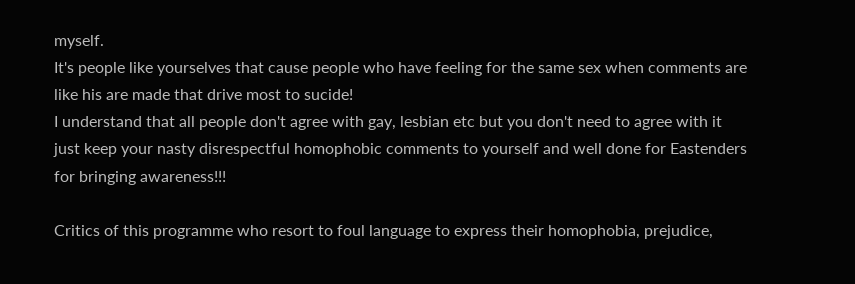myself.
It's people like yourselves that cause people who have feeling for the same sex when comments are like his are made that drive most to sucide!
I understand that all people don't agree with gay, lesbian etc but you don't need to agree with it just keep your nasty disrespectful homophobic comments to yourself and well done for Eastenders for bringing awareness!!!

Critics of this programme who resort to foul language to express their homophobia, prejudice,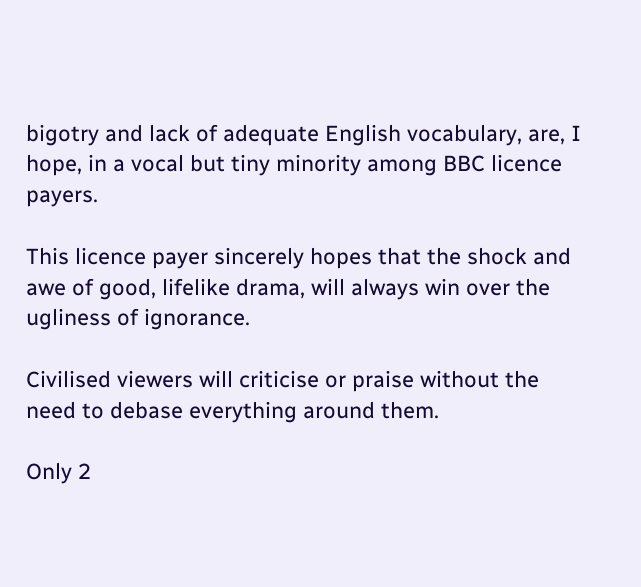bigotry and lack of adequate English vocabulary, are, I hope, in a vocal but tiny minority among BBC licence payers.

This licence payer sincerely hopes that the shock and awe of good, lifelike drama, will always win over the ugliness of ignorance.

Civilised viewers will criticise or praise without the need to debase everything around them.

Only 2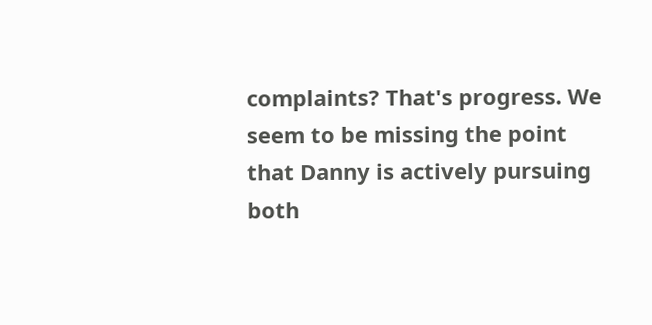complaints? That's progress. We seem to be missing the point that Danny is actively pursuing both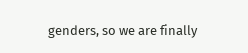genders, so we are finally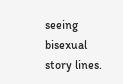seeing bisexual story lines.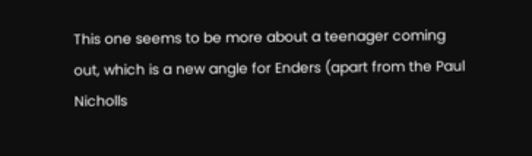This one seems to be more about a teenager coming out, which is a new angle for Enders (apart from the Paul Nicholls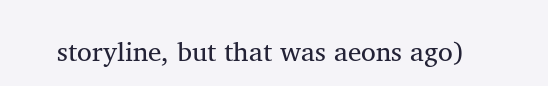storyline, but that was aeons ago)